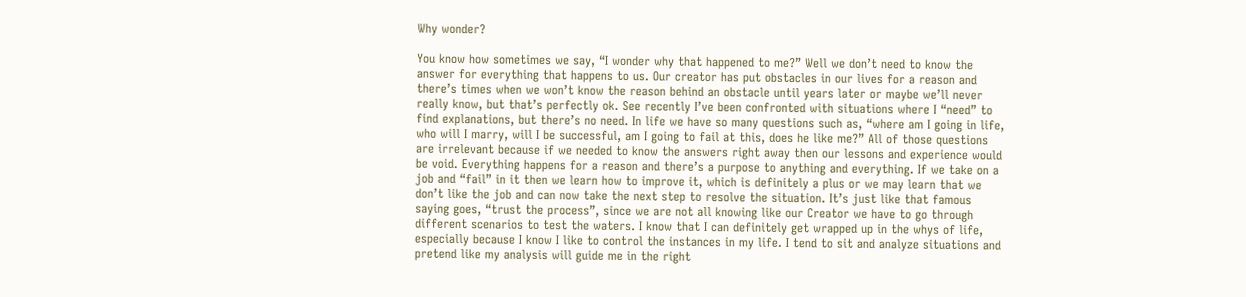Why wonder?

You know how sometimes we say, “I wonder why that happened to me?” Well we don’t need to know the answer for everything that happens to us. Our creator has put obstacles in our lives for a reason and there’s times when we won’t know the reason behind an obstacle until years later or maybe we’ll never really know, but that’s perfectly ok. See recently I’ve been confronted with situations where I “need” to find explanations, but there’s no need. In life we have so many questions such as, “where am I going in life, who will I marry, will I be successful, am I going to fail at this, does he like me?” All of those questions are irrelevant because if we needed to know the answers right away then our lessons and experience would be void. Everything happens for a reason and there’s a purpose to anything and everything. If we take on a job and “fail” in it then we learn how to improve it, which is definitely a plus or we may learn that we don’t like the job and can now take the next step to resolve the situation. It’s just like that famous saying goes, “trust the process”, since we are not all knowing like our Creator we have to go through different scenarios to test the waters. I know that I can definitely get wrapped up in the whys of life, especially because I know I like to control the instances in my life. I tend to sit and analyze situations and pretend like my analysis will guide me in the right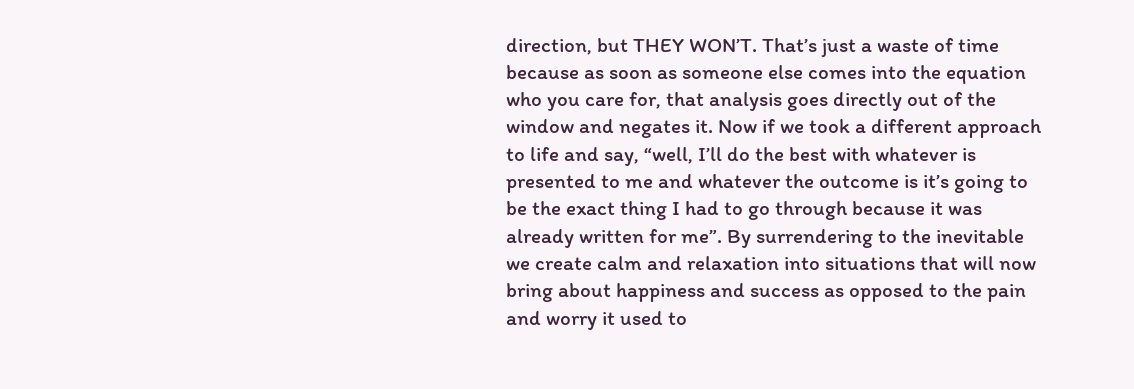direction, but THEY WON’T. That’s just a waste of time because as soon as someone else comes into the equation who you care for, that analysis goes directly out of the window and negates it. Now if we took a different approach to life and say, “well, I’ll do the best with whatever is presented to me and whatever the outcome is it’s going to be the exact thing I had to go through because it was already written for me”. By surrendering to the inevitable we create calm and relaxation into situations that will now bring about happiness and success as opposed to the pain and worry it used to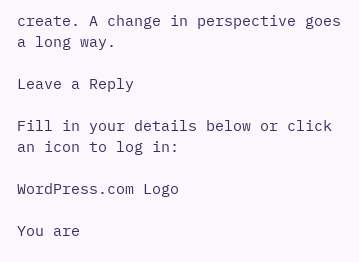create. A change in perspective goes a long way.

Leave a Reply

Fill in your details below or click an icon to log in:

WordPress.com Logo

You are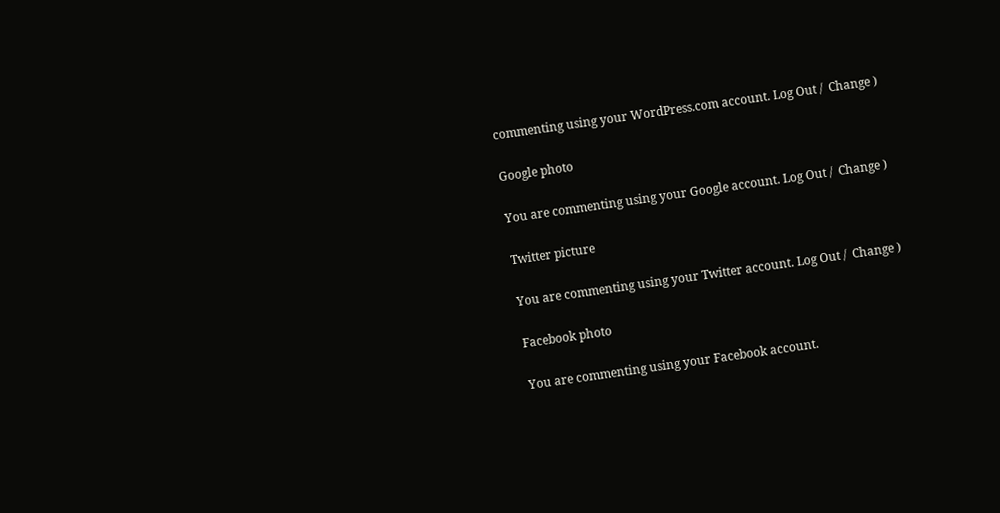commenting using your WordPress.com account. Log Out /  Change )

Google photo

You are commenting using your Google account. Log Out /  Change )

Twitter picture

You are commenting using your Twitter account. Log Out /  Change )

Facebook photo

You are commenting using your Facebook account.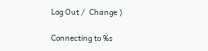Log Out /  Change )

Connecting to %s